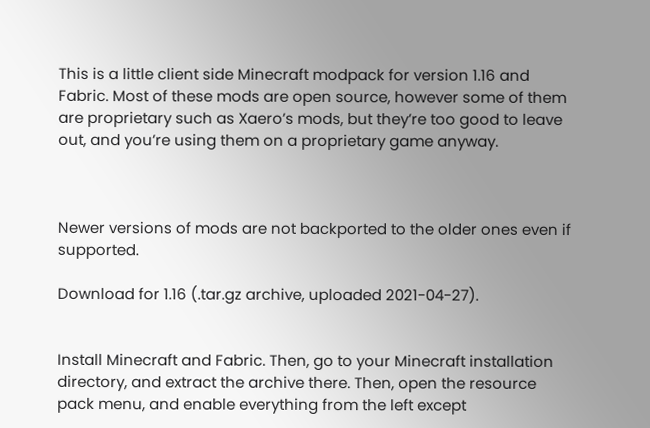This is a little client side Minecraft modpack for version 1.16 and Fabric. Most of these mods are open source, however some of them are proprietary such as Xaero’s mods, but they’re too good to leave out, and you’re using them on a proprietary game anyway.



Newer versions of mods are not backported to the older ones even if supported.

Download for 1.16 (.tar.gz archive, uploaded 2021-04-27).


Install Minecraft and Fabric. Then, go to your Minecraft installation directory, and extract the archive there. Then, open the resource pack menu, and enable everything from the left except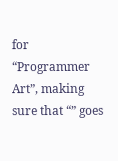for “Programmer Art”, making sure that “” goes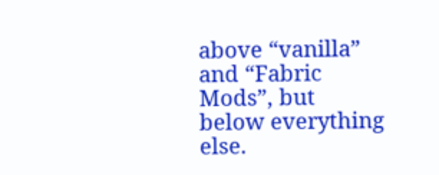above “vanilla” and “Fabric Mods”, but below everything else.